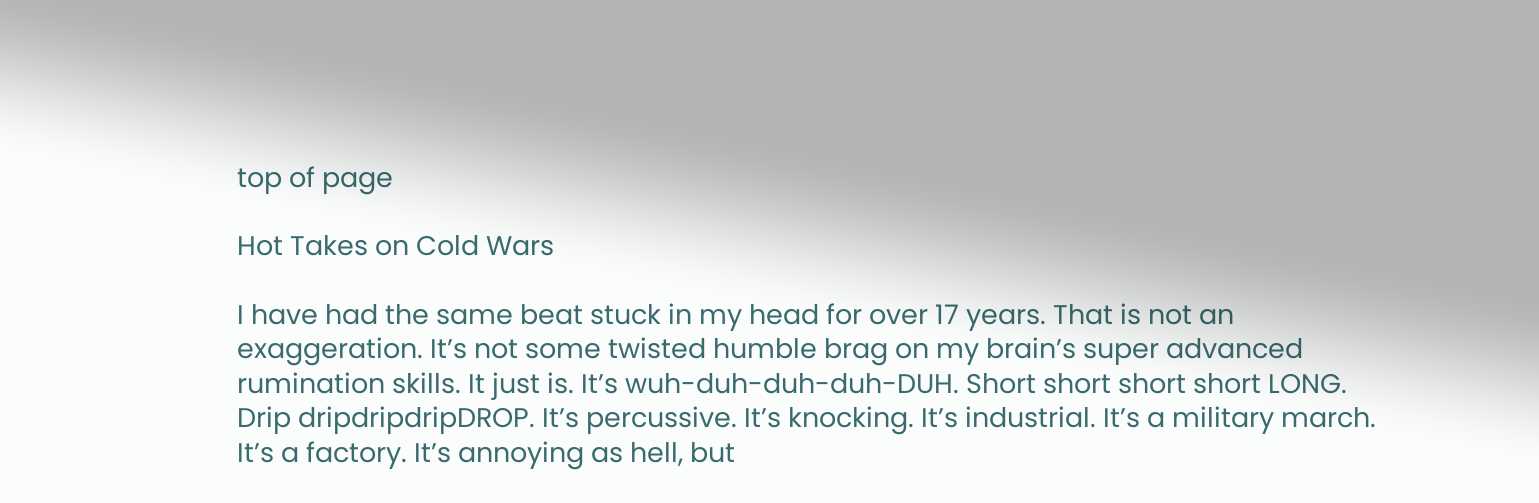top of page

Hot Takes on Cold Wars

I have had the same beat stuck in my head for over 17 years. That is not an exaggeration. It’s not some twisted humble brag on my brain’s super advanced rumination skills. It just is. It’s wuh-duh-duh-duh-DUH. Short short short short LONG. Drip dripdripdripDROP. It’s percussive. It’s knocking. It’s industrial. It’s a military march. It’s a factory. It’s annoying as hell, but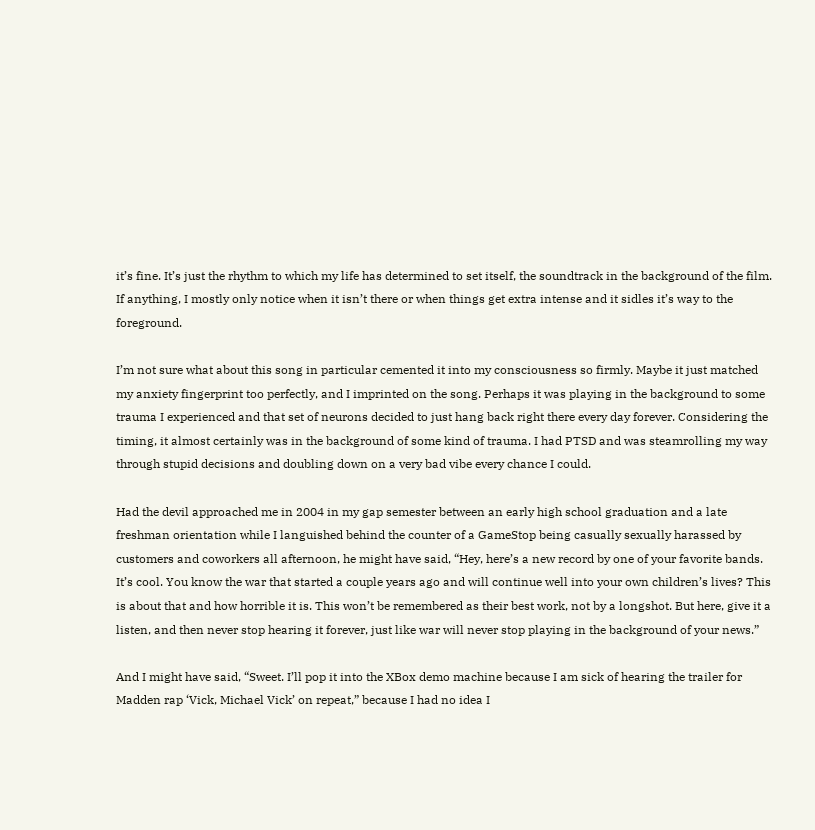it’s fine. It’s just the rhythm to which my life has determined to set itself, the soundtrack in the background of the film. If anything, I mostly only notice when it isn’t there or when things get extra intense and it sidles it’s way to the foreground.

I’m not sure what about this song in particular cemented it into my consciousness so firmly. Maybe it just matched my anxiety fingerprint too perfectly, and I imprinted on the song. Perhaps it was playing in the background to some trauma I experienced and that set of neurons decided to just hang back right there every day forever. Considering the timing, it almost certainly was in the background of some kind of trauma. I had PTSD and was steamrolling my way through stupid decisions and doubling down on a very bad vibe every chance I could.

Had the devil approached me in 2004 in my gap semester between an early high school graduation and a late freshman orientation while I languished behind the counter of a GameStop being casually sexually harassed by customers and coworkers all afternoon, he might have said, “Hey, here’s a new record by one of your favorite bands. It’s cool. You know the war that started a couple years ago and will continue well into your own children’s lives? This is about that and how horrible it is. This won’t be remembered as their best work, not by a longshot. But here, give it a listen, and then never stop hearing it forever, just like war will never stop playing in the background of your news.”

And I might have said, “Sweet. I’ll pop it into the XBox demo machine because I am sick of hearing the trailer for Madden rap ‘Vick, Michael Vick’ on repeat,” because I had no idea I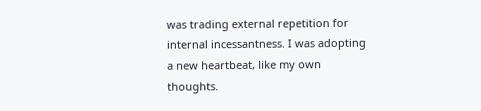was trading external repetition for internal incessantness. I was adopting a new heartbeat, like my own thoughts.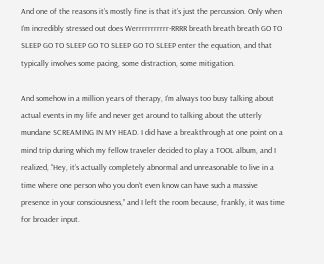And one of the reasons it’s mostly fine is that it’s just the percussion. Only when I’m incredibly stressed out does Werrrrrrrrrrr-RRRR breath breath breath GO TO SLEEP GO TO SLEEP GO TO SLEEP GO TO SLEEP enter the equation, and that typically involves some pacing, some distraction, some mitigation.

And somehow in a million years of therapy, I’m always too busy talking about actual events in my life and never get around to talking about the utterly mundane SCREAMING IN MY HEAD. I did have a breakthrough at one point on a mind trip during which my fellow traveler decided to play a TOOL album, and I realized, “Hey, it’s actually completely abnormal and unreasonable to live in a time where one person who you don’t even know can have such a massive presence in your consciousness,” and I left the room because, frankly, it was time for broader input.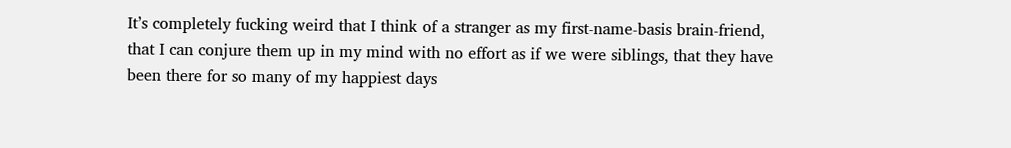It’s completely fucking weird that I think of a stranger as my first-name-basis brain-friend, that I can conjure them up in my mind with no effort as if we were siblings, that they have been there for so many of my happiest days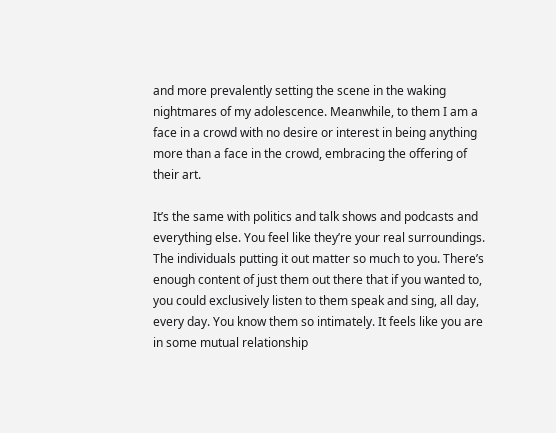and more prevalently setting the scene in the waking nightmares of my adolescence. Meanwhile, to them I am a face in a crowd with no desire or interest in being anything more than a face in the crowd, embracing the offering of their art.

It’s the same with politics and talk shows and podcasts and everything else. You feel like they’re your real surroundings. The individuals putting it out matter so much to you. There’s enough content of just them out there that if you wanted to, you could exclusively listen to them speak and sing, all day, every day. You know them so intimately. It feels like you are in some mutual relationship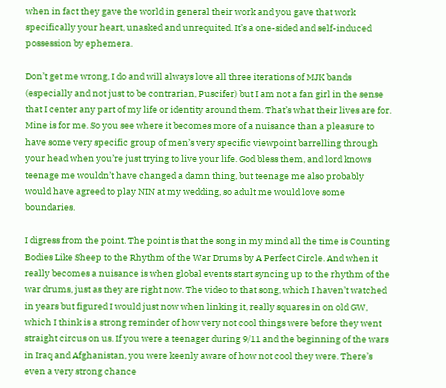when in fact they gave the world in general their work and you gave that work specifically your heart, unasked and unrequited. It’s a one-sided and self-induced possession by ephemera.

Don’t get me wrong, I do and will always love all three iterations of MJK bands (especially and not just to be contrarian, Puscifer) but I am not a fan girl in the sense that I center any part of my life or identity around them. That’s what their lives are for. Mine is for me. So you see where it becomes more of a nuisance than a pleasure to have some very specific group of men’s very specific viewpoint barrelling through your head when you’re just trying to live your life. God bless them, and lord knows teenage me wouldn’t have changed a damn thing, but teenage me also probably would have agreed to play NIN at my wedding, so adult me would love some boundaries.

I digress from the point. The point is that the song in my mind all the time is Counting Bodies Like Sheep to the Rhythm of the War Drums by A Perfect Circle. And when it really becomes a nuisance is when global events start syncing up to the rhythm of the war drums, just as they are right now. The video to that song, which I haven’t watched in years but figured I would just now when linking it, really squares in on old GW, which I think is a strong reminder of how very not cool things were before they went straight circus on us. If you were a teenager during 9/11 and the beginning of the wars in Iraq and Afghanistan, you were keenly aware of how not cool they were. There’s even a very strong chance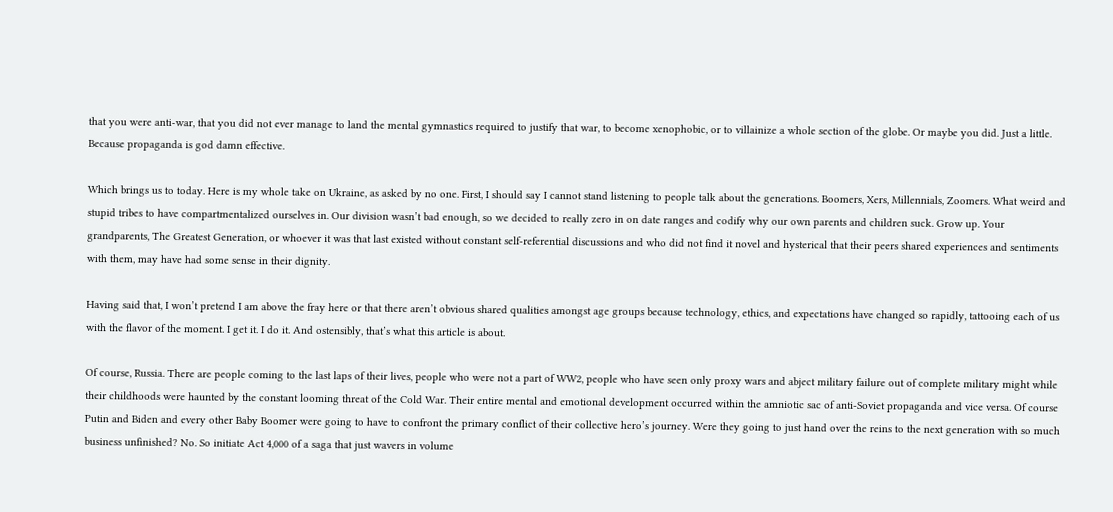that you were anti-war, that you did not ever manage to land the mental gymnastics required to justify that war, to become xenophobic, or to villainize a whole section of the globe. Or maybe you did. Just a little. Because propaganda is god damn effective.

Which brings us to today. Here is my whole take on Ukraine, as asked by no one. First, I should say I cannot stand listening to people talk about the generations. Boomers, Xers, Millennials, Zoomers. What weird and stupid tribes to have compartmentalized ourselves in. Our division wasn’t bad enough, so we decided to really zero in on date ranges and codify why our own parents and children suck. Grow up. Your grandparents, The Greatest Generation, or whoever it was that last existed without constant self-referential discussions and who did not find it novel and hysterical that their peers shared experiences and sentiments with them, may have had some sense in their dignity.

Having said that, I won’t pretend I am above the fray here or that there aren’t obvious shared qualities amongst age groups because technology, ethics, and expectations have changed so rapidly, tattooing each of us with the flavor of the moment. I get it. I do it. And ostensibly, that’s what this article is about.

Of course, Russia. There are people coming to the last laps of their lives, people who were not a part of WW2, people who have seen only proxy wars and abject military failure out of complete military might while their childhoods were haunted by the constant looming threat of the Cold War. Their entire mental and emotional development occurred within the amniotic sac of anti-Soviet propaganda and vice versa. Of course Putin and Biden and every other Baby Boomer were going to have to confront the primary conflict of their collective hero’s journey. Were they going to just hand over the reins to the next generation with so much business unfinished? No. So initiate Act 4,000 of a saga that just wavers in volume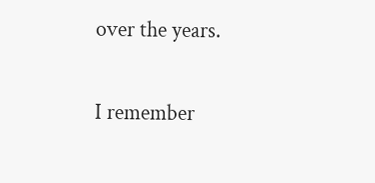over the years.

I remember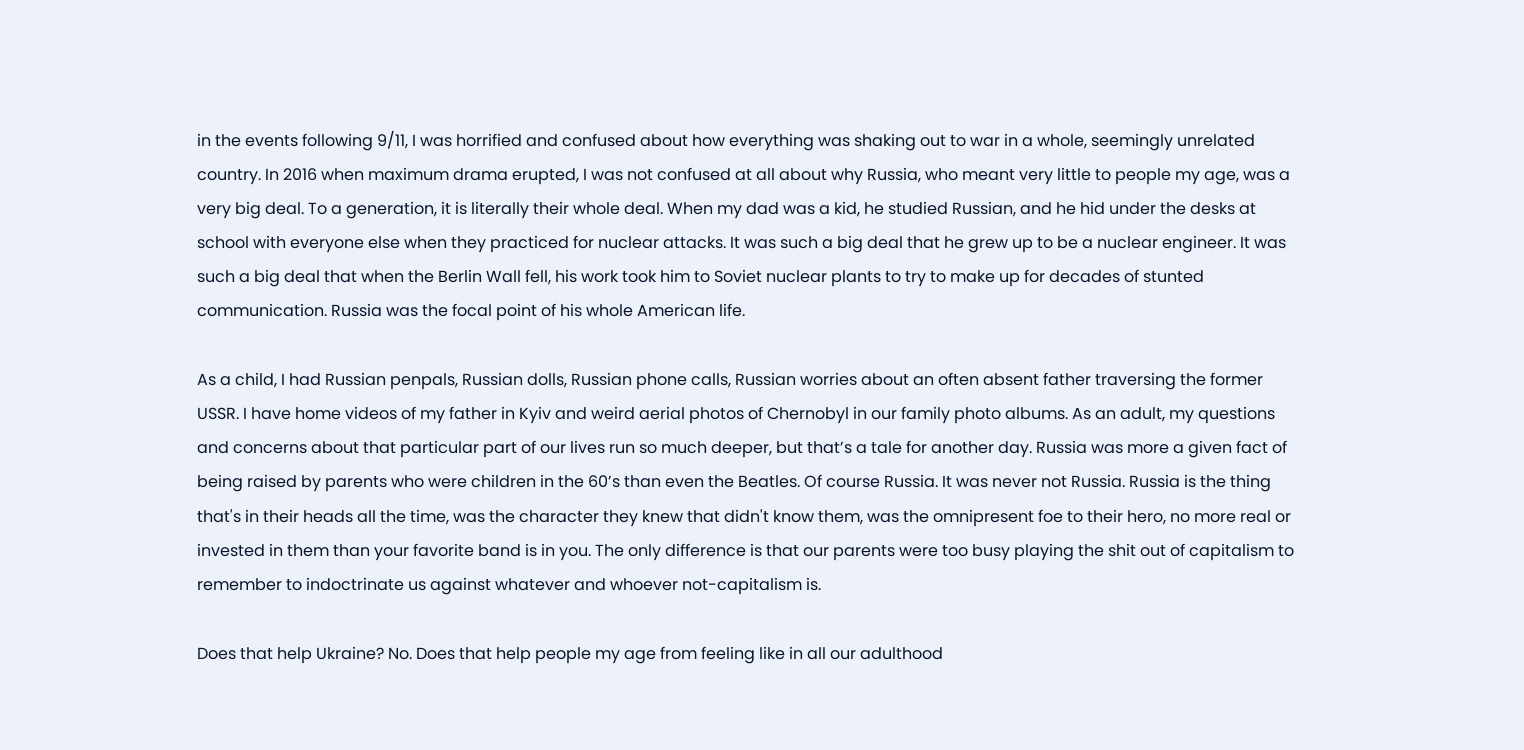in the events following 9/11, I was horrified and confused about how everything was shaking out to war in a whole, seemingly unrelated country. In 2016 when maximum drama erupted, I was not confused at all about why Russia, who meant very little to people my age, was a very big deal. To a generation, it is literally their whole deal. When my dad was a kid, he studied Russian, and he hid under the desks at school with everyone else when they practiced for nuclear attacks. It was such a big deal that he grew up to be a nuclear engineer. It was such a big deal that when the Berlin Wall fell, his work took him to Soviet nuclear plants to try to make up for decades of stunted communication. Russia was the focal point of his whole American life.

As a child, I had Russian penpals, Russian dolls, Russian phone calls, Russian worries about an often absent father traversing the former USSR. I have home videos of my father in Kyiv and weird aerial photos of Chernobyl in our family photo albums. As an adult, my questions and concerns about that particular part of our lives run so much deeper, but that’s a tale for another day. Russia was more a given fact of being raised by parents who were children in the 60’s than even the Beatles. Of course Russia. It was never not Russia. Russia is the thing that's in their heads all the time, was the character they knew that didn't know them, was the omnipresent foe to their hero, no more real or invested in them than your favorite band is in you. The only difference is that our parents were too busy playing the shit out of capitalism to remember to indoctrinate us against whatever and whoever not-capitalism is.

Does that help Ukraine? No. Does that help people my age from feeling like in all our adulthood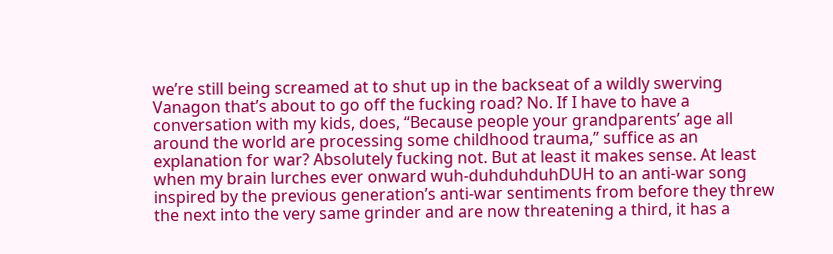we’re still being screamed at to shut up in the backseat of a wildly swerving Vanagon that’s about to go off the fucking road? No. If I have to have a conversation with my kids, does, “Because people your grandparents’ age all around the world are processing some childhood trauma,” suffice as an explanation for war? Absolutely fucking not. But at least it makes sense. At least when my brain lurches ever onward wuh-duhduhduhDUH to an anti-war song inspired by the previous generation’s anti-war sentiments from before they threw the next into the very same grinder and are now threatening a third, it has a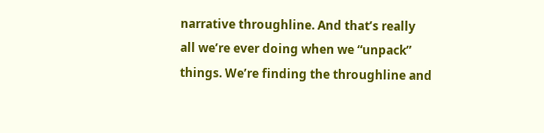narrative throughline. And that’s really all we’re ever doing when we “unpack” things. We’re finding the throughline and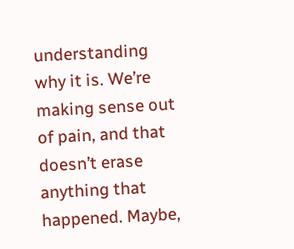understanding why it is. We’re making sense out of pain, and that doesn’t erase anything that happened. Maybe,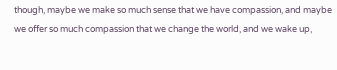though, maybe we make so much sense that we have compassion, and maybe we offer so much compassion that we change the world, and we wake up,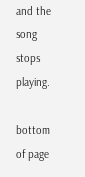and the song stops playing.

bottom of page